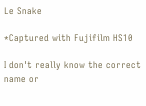Le Snake

*Captured with Fujifilm HS10

I don't really know the correct name or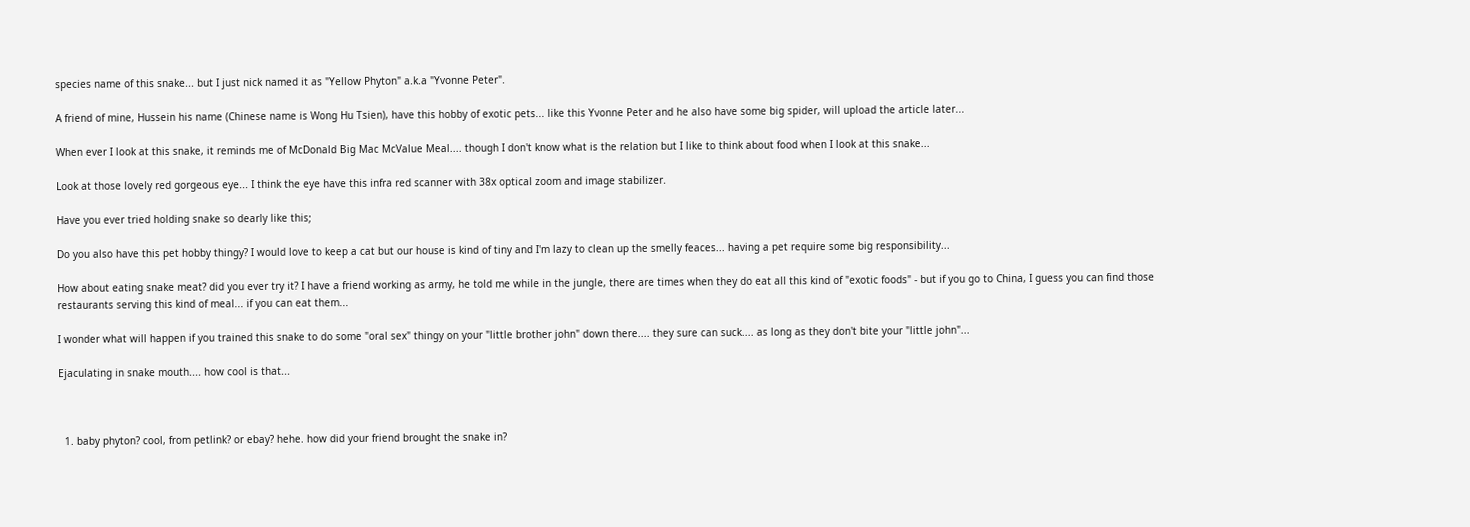species name of this snake... but I just nick named it as "Yellow Phyton" a.k.a "Yvonne Peter".

A friend of mine, Hussein his name (Chinese name is Wong Hu Tsien), have this hobby of exotic pets... like this Yvonne Peter and he also have some big spider, will upload the article later...

When ever I look at this snake, it reminds me of McDonald Big Mac McValue Meal.... though I don't know what is the relation but I like to think about food when I look at this snake...

Look at those lovely red gorgeous eye... I think the eye have this infra red scanner with 38x optical zoom and image stabilizer.

Have you ever tried holding snake so dearly like this;

Do you also have this pet hobby thingy? I would love to keep a cat but our house is kind of tiny and I'm lazy to clean up the smelly feaces... having a pet require some big responsibility...

How about eating snake meat? did you ever try it? I have a friend working as army, he told me while in the jungle, there are times when they do eat all this kind of "exotic foods" - but if you go to China, I guess you can find those restaurants serving this kind of meal... if you can eat them...

I wonder what will happen if you trained this snake to do some "oral sex" thingy on your "little brother john" down there.... they sure can suck.... as long as they don't bite your "little john"...

Ejaculating in snake mouth.... how cool is that...



  1. baby phyton? cool, from petlink? or ebay? hehe. how did your friend brought the snake in?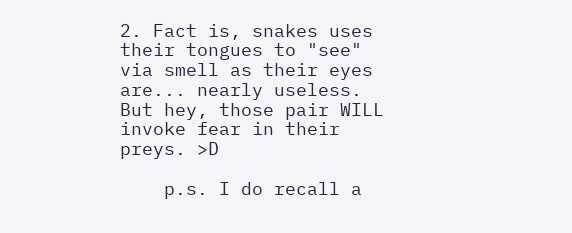2. Fact is, snakes uses their tongues to "see" via smell as their eyes are... nearly useless. But hey, those pair WILL invoke fear in their preys. >D

    p.s. I do recall a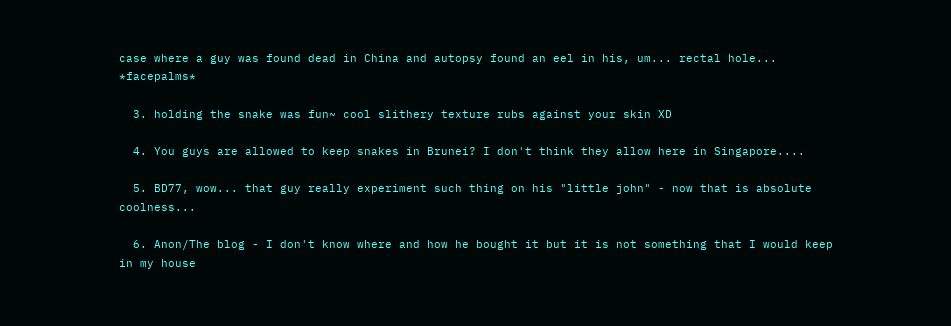case where a guy was found dead in China and autopsy found an eel in his, um... rectal hole... *facepalms*

  3. holding the snake was fun~ cool slithery texture rubs against your skin XD

  4. You guys are allowed to keep snakes in Brunei? I don't think they allow here in Singapore....

  5. BD77, wow... that guy really experiment such thing on his "little john" - now that is absolute coolness...

  6. Anon/The blog - I don't know where and how he bought it but it is not something that I would keep in my house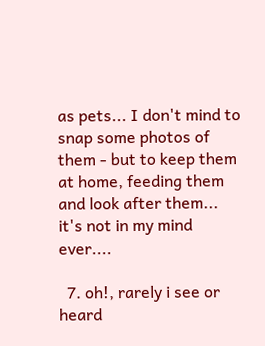as pets... I don't mind to snap some photos of them - but to keep them at home, feeding them and look after them... it's not in my mind ever....

  7. oh!, rarely i see or heard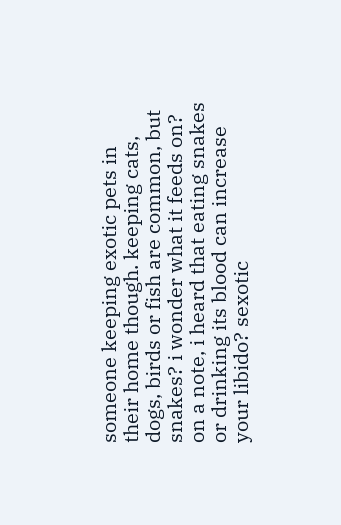someone keeping exotic pets in their home though. keeping cats, dogs, birds or fish are common, but snakes? i wonder what it feeds on? on a note, i heard that eating snakes or drinking its blood can increase your libido? sexotic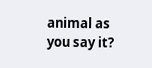animal as you say it?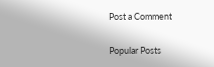Post a Comment

Popular Posts